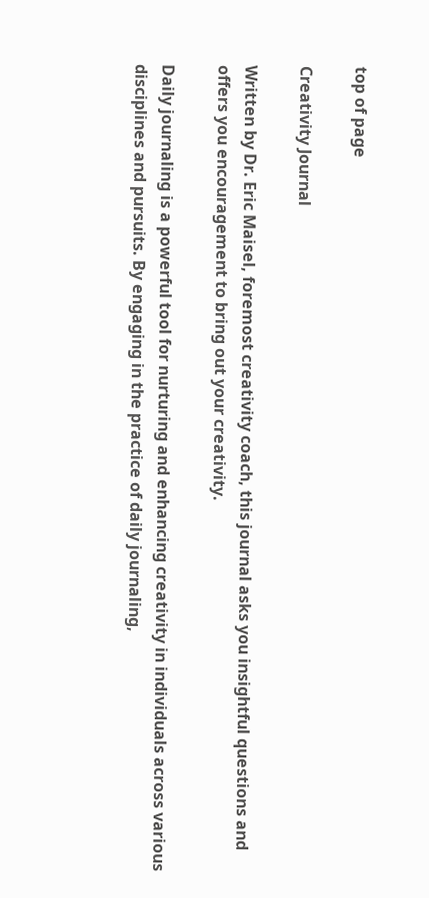top of page

Creativity Journal

Written by Dr. Eric Maisel, foremost creativity coach, this journal asks you insightful questions and offers you encouragement to bring out your creativity.

Daily journaling is a powerful tool for nurturing and enhancing creativity in individuals across various disciplines and pursuits. By engaging in the practice of daily journaling,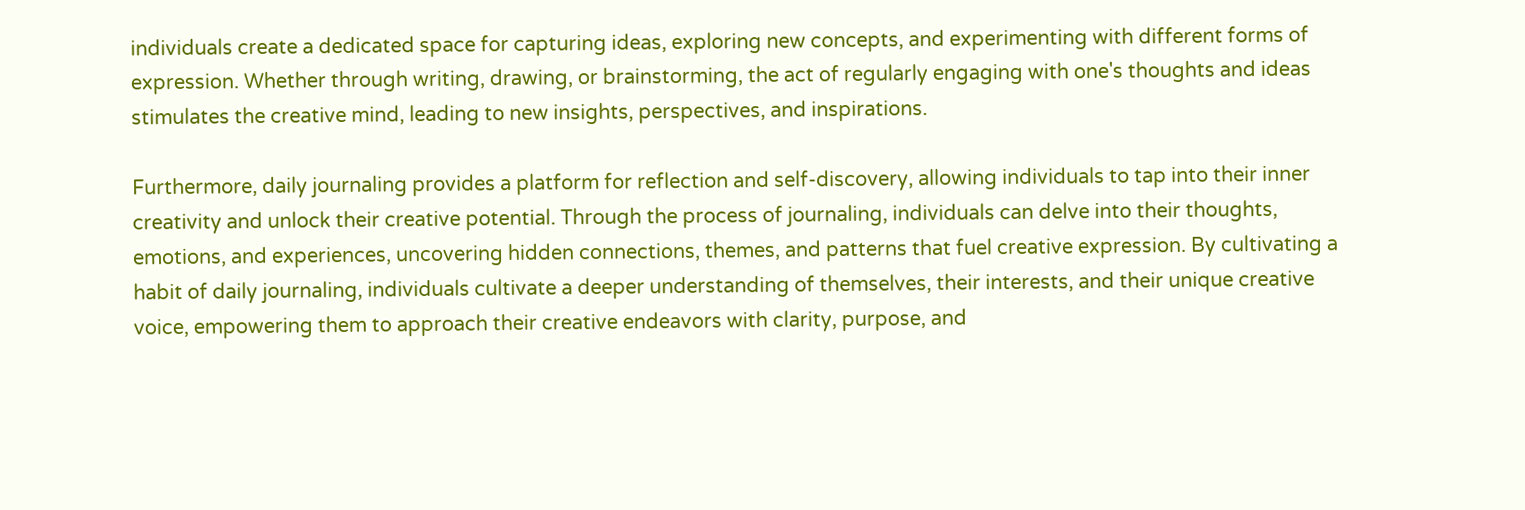individuals create a dedicated space for capturing ideas, exploring new concepts, and experimenting with different forms of expression. Whether through writing, drawing, or brainstorming, the act of regularly engaging with one's thoughts and ideas stimulates the creative mind, leading to new insights, perspectives, and inspirations.

Furthermore, daily journaling provides a platform for reflection and self-discovery, allowing individuals to tap into their inner creativity and unlock their creative potential. Through the process of journaling, individuals can delve into their thoughts, emotions, and experiences, uncovering hidden connections, themes, and patterns that fuel creative expression. By cultivating a habit of daily journaling, individuals cultivate a deeper understanding of themselves, their interests, and their unique creative voice, empowering them to approach their creative endeavors with clarity, purpose, and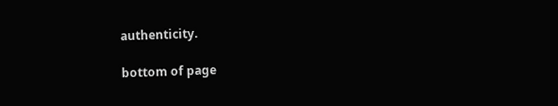authenticity.

bottom of page